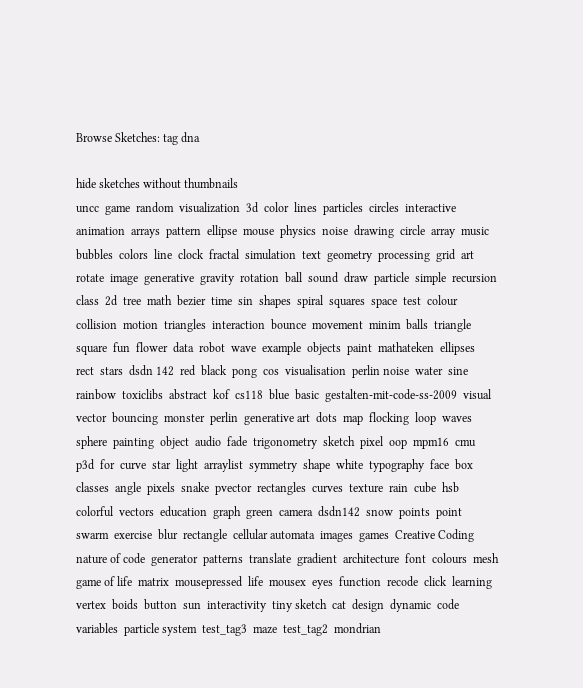Browse Sketches: tag dna

hide sketches without thumbnails
uncc  game  random  visualization  3d  color  lines  particles  circles  interactive  animation  arrays  pattern  ellipse  mouse  physics  noise  drawing  circle  array  music  bubbles  colors  line  clock  fractal  simulation  text  geometry  processing  grid  art  rotate  image  generative  gravity  rotation  ball  sound  draw  particle  simple  recursion  class  2d  tree  math  bezier  time  sin  shapes  spiral  squares  space  test  colour  collision  motion  triangles  interaction  bounce  movement  minim  balls  triangle  square  fun  flower  data  robot  wave  example  objects  paint  mathateken  ellipses  rect  stars  dsdn 142  red  black  pong  cos  visualisation  perlin noise  water  sine  rainbow  toxiclibs  abstract  kof  cs118  blue  basic  gestalten-mit-code-ss-2009  visual  vector  bouncing  monster  perlin  generative art  dots  map  flocking  loop  waves  sphere  painting  object  audio  fade  trigonometry  sketch  pixel  oop  mpm16  cmu  p3d  for  curve  star  light  arraylist  symmetry  shape  white  typography  face  box  classes  angle  pixels  snake  pvector  rectangles  curves  texture  rain  cube  hsb  colorful  vectors  education  graph  green  camera  dsdn142  snow  points  point  swarm  exercise  blur  rectangle  cellular automata  images  games  Creative Coding  nature of code  generator  patterns  translate  gradient  architecture  font  colours  mesh  game of life  matrix  mousepressed  life  mousex  eyes  function  recode  click  learning  vertex  boids  button  sun  interactivity  tiny sketch  cat  design  dynamic  code  variables  particle system  test_tag3  maze  test_tag2  mondrian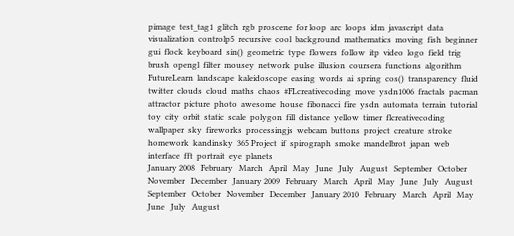pimage  test_tag1  glitch  rgb  proscene  for loop  arc  loops  idm  javascript  data visualization  controlp5  recursive  cool  background  mathematics  moving  fish  beginner  gui  flock  keyboard  sin()  geometric  type  flowers  follow  itp  video  logo  field  trig  brush  opengl  filter  mousey  network  pulse  illusion  coursera  functions  algorithm  FutureLearn  landscape  kaleidoscope  easing  words  ai  spring  cos()  transparency  fluid  twitter  clouds  cloud  maths  chaos  #FLcreativecoding  move  ysdn1006  fractals  pacman  attractor  picture  photo  awesome  house  fibonacci  fire  ysdn  automata  terrain  tutorial  toy  city  orbit  static  scale  polygon  fill  distance  yellow  timer  flcreativecoding  wallpaper  sky  fireworks  processingjs  webcam  buttons  project  creature  stroke  homework  kandinsky  365 Project  if  spirograph  smoke  mandelbrot  japan  web  interface  fft  portrait  eye  planets
January 2008   February   March   April   May   June   July   August   September   October   November   December   January 2009   February   March   April   May   June   July   August   September   October   November   December   January 2010   February   March   April   May   June   July   August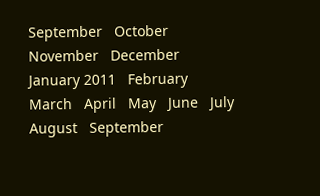September   October   November   December   January 2011   February   March   April   May   June   July   August   September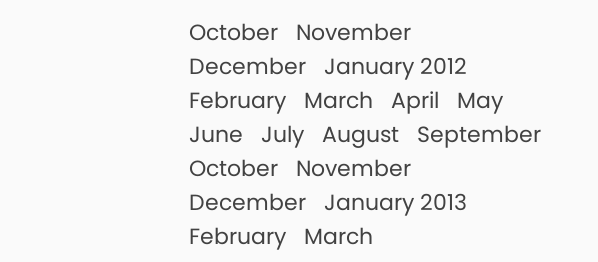October   November   December   January 2012   February   March   April   May   June   July   August   September   October   November   December   January 2013   February   March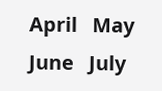April   May   June   July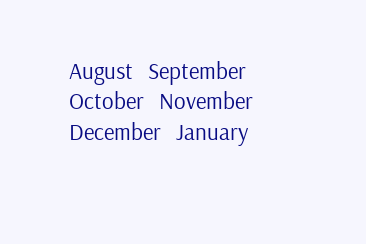August   September   October   November   December   January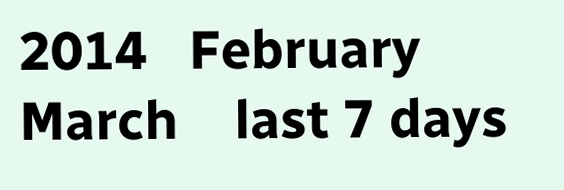2014   February   March    last 7 days